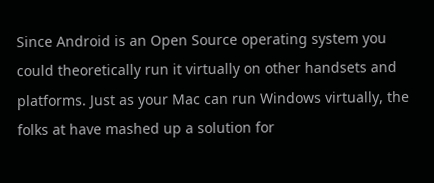Since Android is an Open Source operating system you could theoretically run it virtually on other handsets and platforms. Just as your Mac can run Windows virtually, the folks at have mashed up a solution for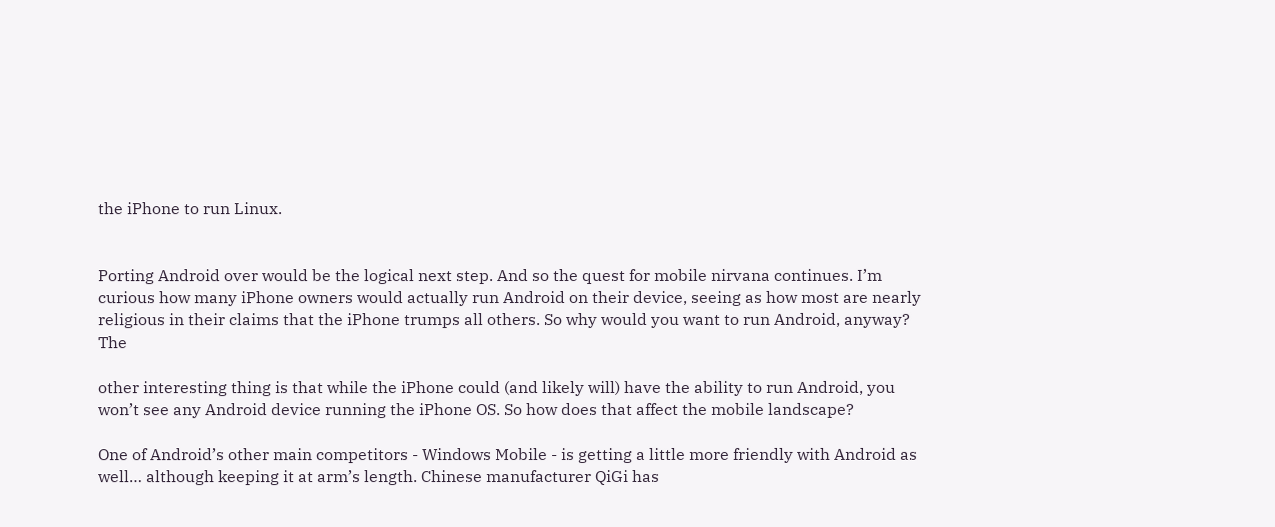the iPhone to run Linux.


Porting Android over would be the logical next step. And so the quest for mobile nirvana continues. I’m curious how many iPhone owners would actually run Android on their device, seeing as how most are nearly religious in their claims that the iPhone trumps all others. So why would you want to run Android, anyway? The

other interesting thing is that while the iPhone could (and likely will) have the ability to run Android, you won’t see any Android device running the iPhone OS. So how does that affect the mobile landscape?

One of Android’s other main competitors - Windows Mobile - is getting a little more friendly with Android as well… although keeping it at arm’s length. Chinese manufacturer QiGi has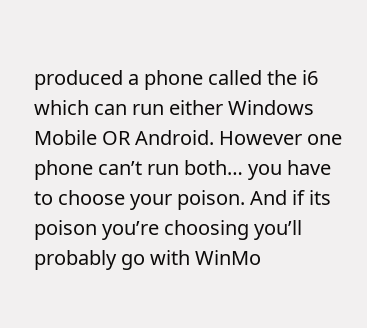produced a phone called the i6 which can run either Windows Mobile OR Android. However one phone can’t run both… you have to choose your poison. And if its poison you’re choosing you’ll probably go with WinMo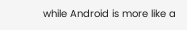while Android is more like a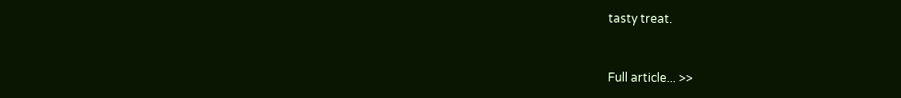tasty treat.


Full article... >>